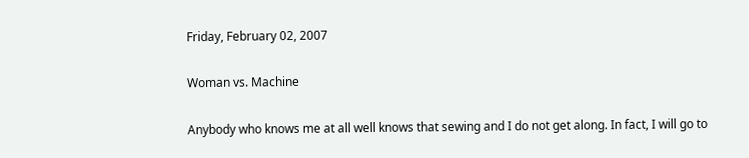Friday, February 02, 2007

Woman vs. Machine

Anybody who knows me at all well knows that sewing and I do not get along. In fact, I will go to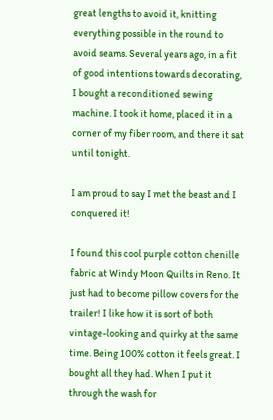great lengths to avoid it, knitting everything possible in the round to avoid seams. Several years ago, in a fit of good intentions towards decorating, I bought a reconditioned sewing machine. I took it home, placed it in a corner of my fiber room, and there it sat until tonight.

I am proud to say I met the beast and I conquered it!

I found this cool purple cotton chenille fabric at Windy Moon Quilts in Reno. It just had to become pillow covers for the trailer! I like how it is sort of both vintage-looking and quirky at the same time. Being 100% cotton it feels great. I bought all they had. When I put it through the wash for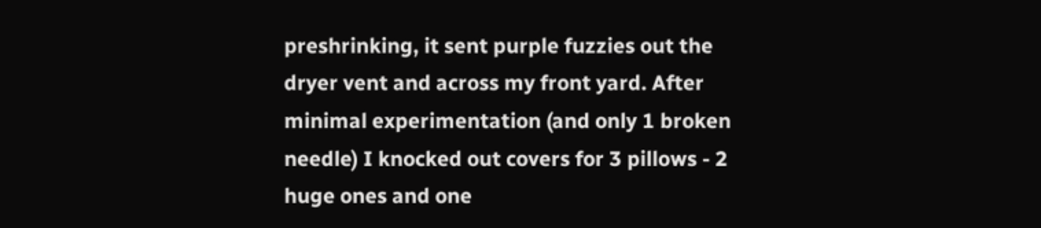preshrinking, it sent purple fuzzies out the dryer vent and across my front yard. After minimal experimentation (and only 1 broken needle) I knocked out covers for 3 pillows - 2 huge ones and one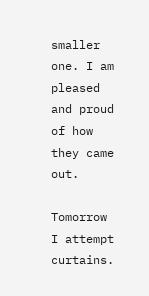smaller one. I am pleased and proud of how they came out.

Tomorrow I attempt curtains.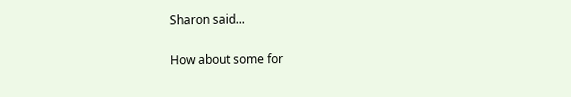Sharon said...

How about some for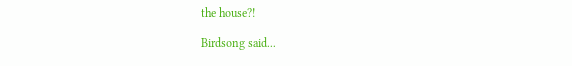the house?!

Birdsong said...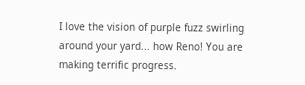I love the vision of purple fuzz swirling around your yard... how Reno! You are making terrific progress.